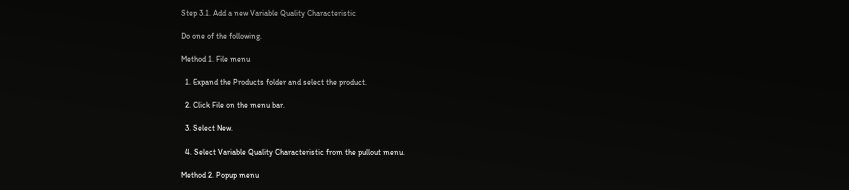Step 3.1. Add a new Variable Quality Characteristic

Do one of the following.

Method 1. File menu

  1. Expand the Products folder and select the product.

  2. Click File on the menu bar.

  3. Select New.

  4. Select Variable Quality Characteristic from the pullout menu.

Method 2. Popup menu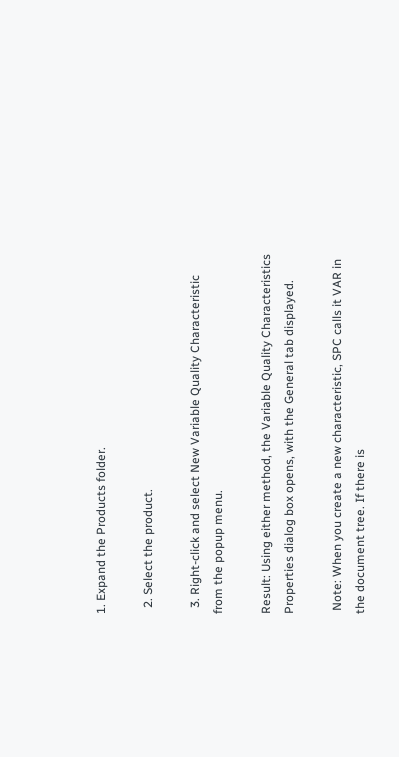1. Expand the Products folder.

  2. Select the product.

  3. Right-click and select New Variable Quality Characteristic from the popup menu.

Result: Using either method, the Variable Quality Characteristics Properties dialog box opens, with the General tab displayed.

 Note: When you create a new characteristic, SPC calls it VAR in the document tree. If there is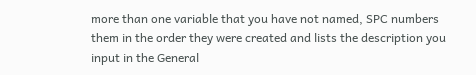more than one variable that you have not named, SPC numbers them in the order they were created and lists the description you input in the General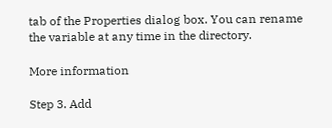tab of the Properties dialog box. You can rename the variable at any time in the directory.

More information

Step 3. Add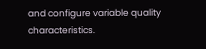and configure variable quality characteristics.